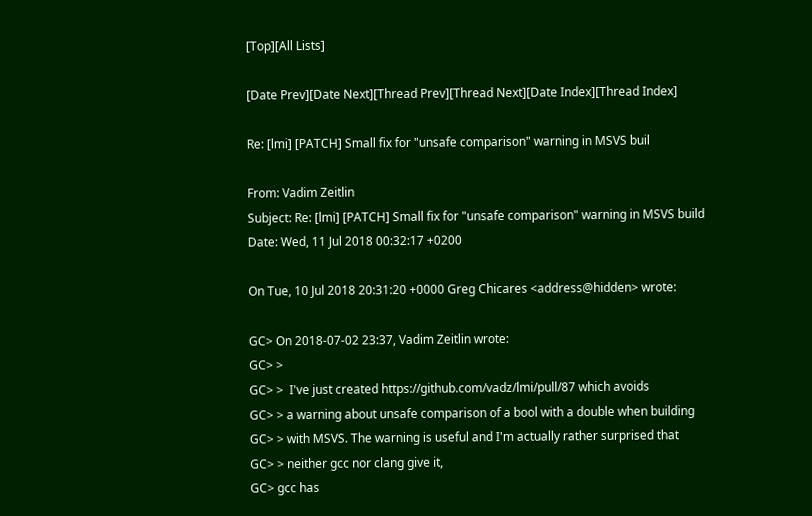[Top][All Lists]

[Date Prev][Date Next][Thread Prev][Thread Next][Date Index][Thread Index]

Re: [lmi] [PATCH] Small fix for "unsafe comparison" warning in MSVS buil

From: Vadim Zeitlin
Subject: Re: [lmi] [PATCH] Small fix for "unsafe comparison" warning in MSVS build
Date: Wed, 11 Jul 2018 00:32:17 +0200

On Tue, 10 Jul 2018 20:31:20 +0000 Greg Chicares <address@hidden> wrote:

GC> On 2018-07-02 23:37, Vadim Zeitlin wrote:
GC> >
GC> >  I've just created https://github.com/vadz/lmi/pull/87 which avoids
GC> > a warning about unsafe comparison of a bool with a double when building
GC> > with MSVS. The warning is useful and I'm actually rather surprised that
GC> > neither gcc nor clang give it,
GC> gcc has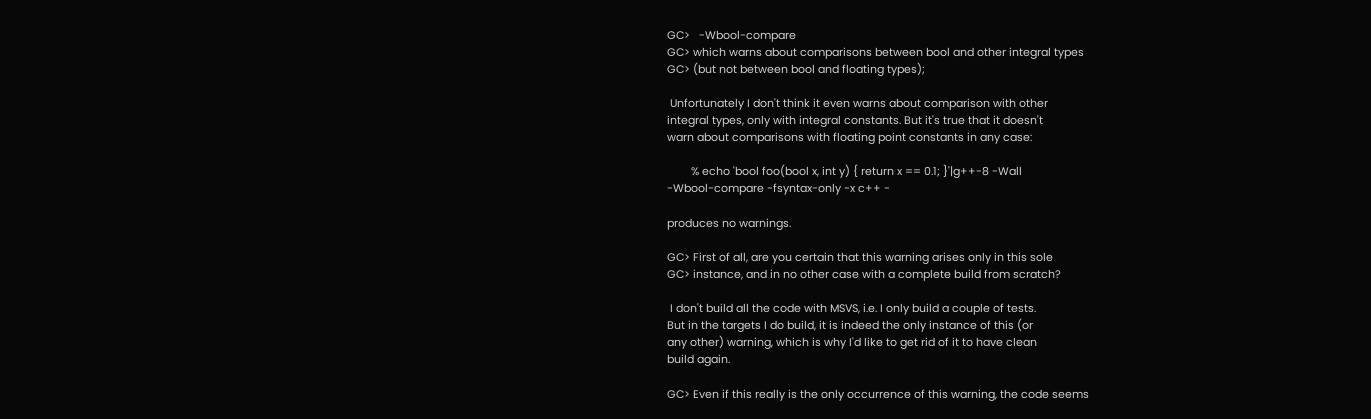GC>   -Wbool-compare
GC> which warns about comparisons between bool and other integral types
GC> (but not between bool and floating types);

 Unfortunately I don't think it even warns about comparison with other
integral types, only with integral constants. But it's true that it doesn't
warn about comparisons with floating point constants in any case:

        % echo 'bool foo(bool x, int y) { return x == 0.1; }'|g++-8 -Wall
-Wbool-compare -fsyntax-only -x c++ -

produces no warnings.

GC> First of all, are you certain that this warning arises only in this sole
GC> instance, and in no other case with a complete build from scratch?

 I don't build all the code with MSVS, i.e. I only build a couple of tests.
But in the targets I do build, it is indeed the only instance of this (or
any other) warning, which is why I'd like to get rid of it to have clean
build again.

GC> Even if this really is the only occurrence of this warning, the code seems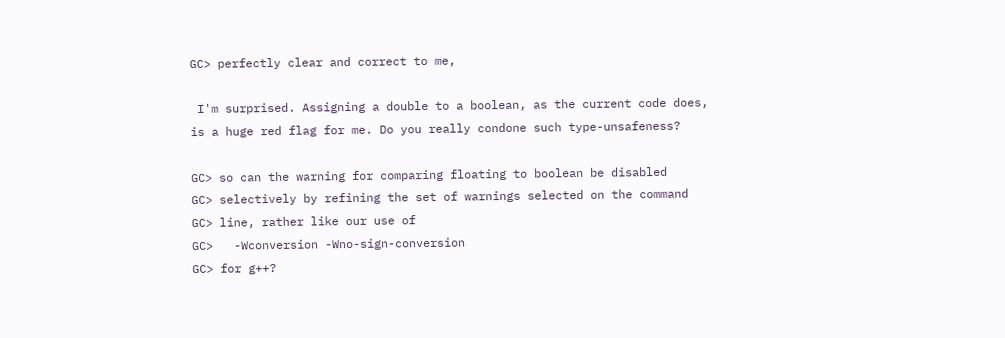GC> perfectly clear and correct to me,

 I'm surprised. Assigning a double to a boolean, as the current code does,
is a huge red flag for me. Do you really condone such type-unsafeness?

GC> so can the warning for comparing floating to boolean be disabled
GC> selectively by refining the set of warnings selected on the command
GC> line, rather like our use of
GC>   -Wconversion -Wno-sign-conversion
GC> for g++?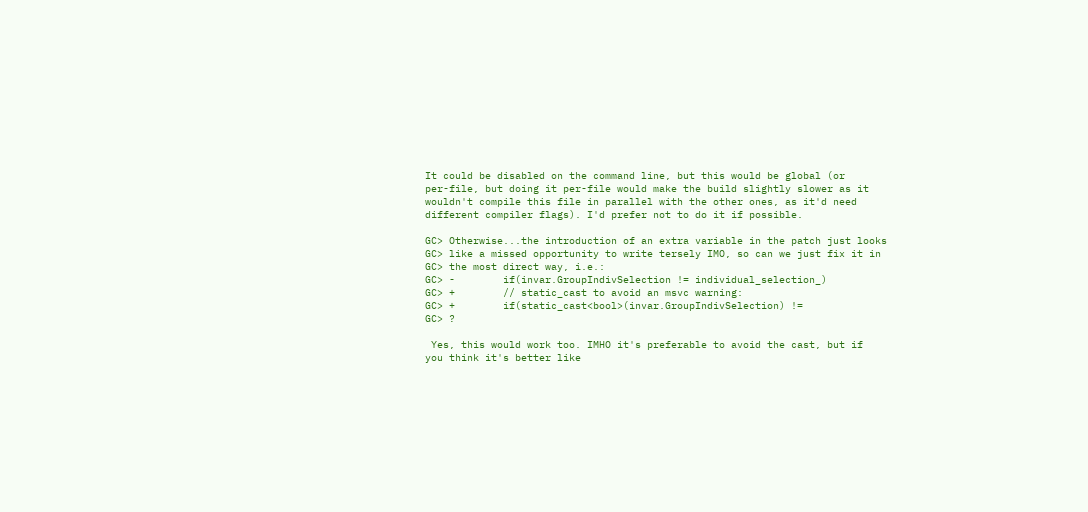It could be disabled on the command line, but this would be global (or
per-file, but doing it per-file would make the build slightly slower as it
wouldn't compile this file in parallel with the other ones, as it'd need
different compiler flags). I'd prefer not to do it if possible.

GC> Otherwise...the introduction of an extra variable in the patch just looks
GC> like a missed opportunity to write tersely IMO, so can we just fix it in
GC> the most direct way, i.e.:
GC> -        if(invar.GroupIndivSelection != individual_selection_)
GC> +        // static_cast to avoid an msvc warning:
GC> +        if(static_cast<bool>(invar.GroupIndivSelection) !=
GC> ?

 Yes, this would work too. IMHO it's preferable to avoid the cast, but if
you think it's better like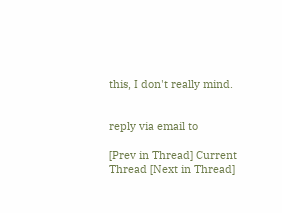this, I don't really mind.


reply via email to

[Prev in Thread] Current Thread [Next in Thread]